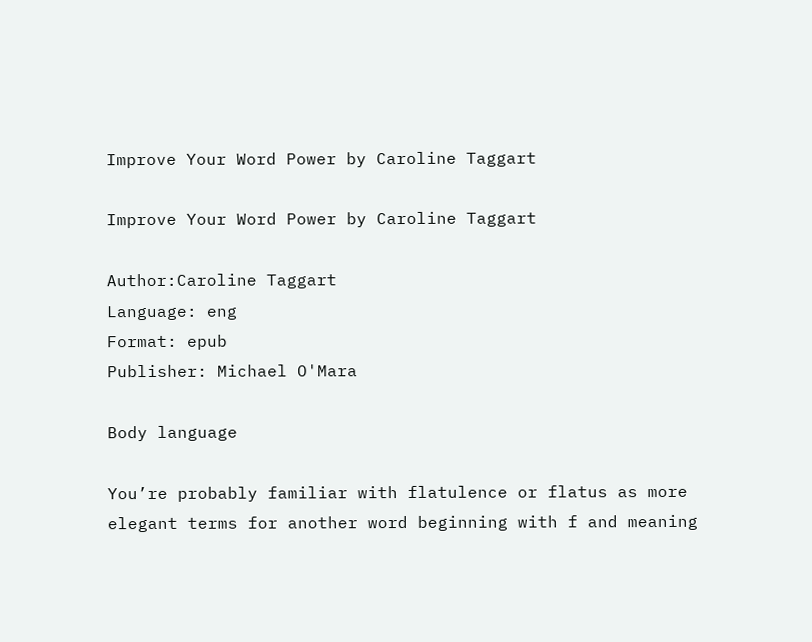Improve Your Word Power by Caroline Taggart

Improve Your Word Power by Caroline Taggart

Author:Caroline Taggart
Language: eng
Format: epub
Publisher: Michael O'Mara

Body language

You’re probably familiar with flatulence or flatus as more elegant terms for another word beginning with f and meaning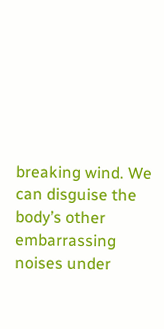breaking wind. We can disguise the body’s other embarrassing noises under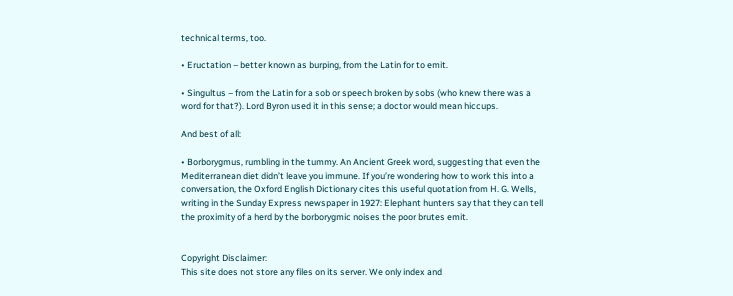technical terms, too.

• Eructation – better known as burping, from the Latin for to emit.

• Singultus – from the Latin for a sob or speech broken by sobs (who knew there was a word for that?). Lord Byron used it in this sense; a doctor would mean hiccups.

And best of all:

• Borborygmus, rumbling in the tummy. An Ancient Greek word, suggesting that even the Mediterranean diet didn’t leave you immune. If you’re wondering how to work this into a conversation, the Oxford English Dictionary cites this useful quotation from H. G. Wells, writing in the Sunday Express newspaper in 1927: Elephant hunters say that they can tell the proximity of a herd by the borborygmic noises the poor brutes emit.


Copyright Disclaimer:
This site does not store any files on its server. We only index and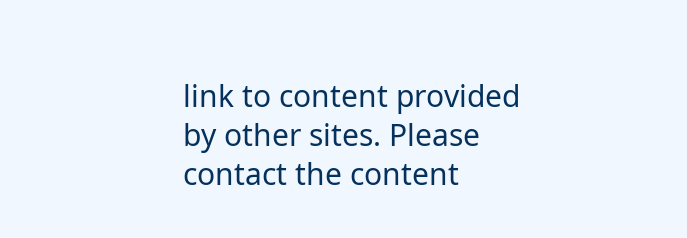link to content provided by other sites. Please contact the content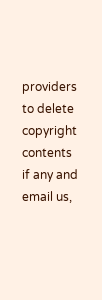providers to delete copyright contents if any and email us,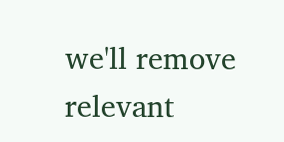we'll remove relevant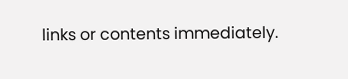links or contents immediately.